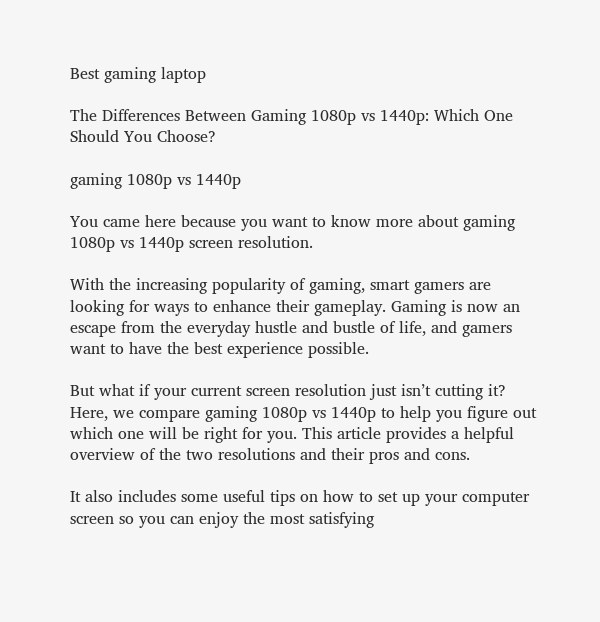Best gaming laptop

The Differences Between Gaming 1080p vs 1440p: Which One Should You Choose?

gaming 1080p vs 1440p

You came here because you want to know more about gaming 1080p vs 1440p screen resolution.

With the increasing popularity of gaming, smart gamers are looking for ways to enhance their gameplay. Gaming is now an escape from the everyday hustle and bustle of life, and gamers want to have the best experience possible.

But what if your current screen resolution just isn’t cutting it? Here, we compare gaming 1080p vs 1440p to help you figure out which one will be right for you. This article provides a helpful overview of the two resolutions and their pros and cons.

It also includes some useful tips on how to set up your computer screen so you can enjoy the most satisfying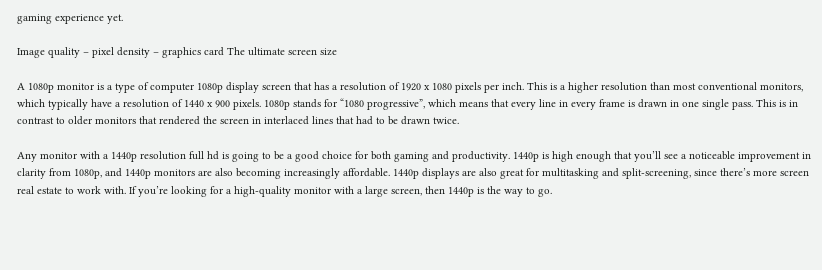gaming experience yet.

Image quality – pixel density – graphics card The ultimate screen size

A 1080p monitor is a type of computer 1080p display screen that has a resolution of 1920 x 1080 pixels per inch. This is a higher resolution than most conventional monitors, which typically have a resolution of 1440 x 900 pixels. 1080p stands for “1080 progressive”, which means that every line in every frame is drawn in one single pass. This is in contrast to older monitors that rendered the screen in interlaced lines that had to be drawn twice.

Any monitor with a 1440p resolution full hd is going to be a good choice for both gaming and productivity. 1440p is high enough that you’ll see a noticeable improvement in clarity from 1080p, and 1440p monitors are also becoming increasingly affordable. 1440p displays are also great for multitasking and split-screening, since there’s more screen real estate to work with. If you’re looking for a high-quality monitor with a large screen, then 1440p is the way to go.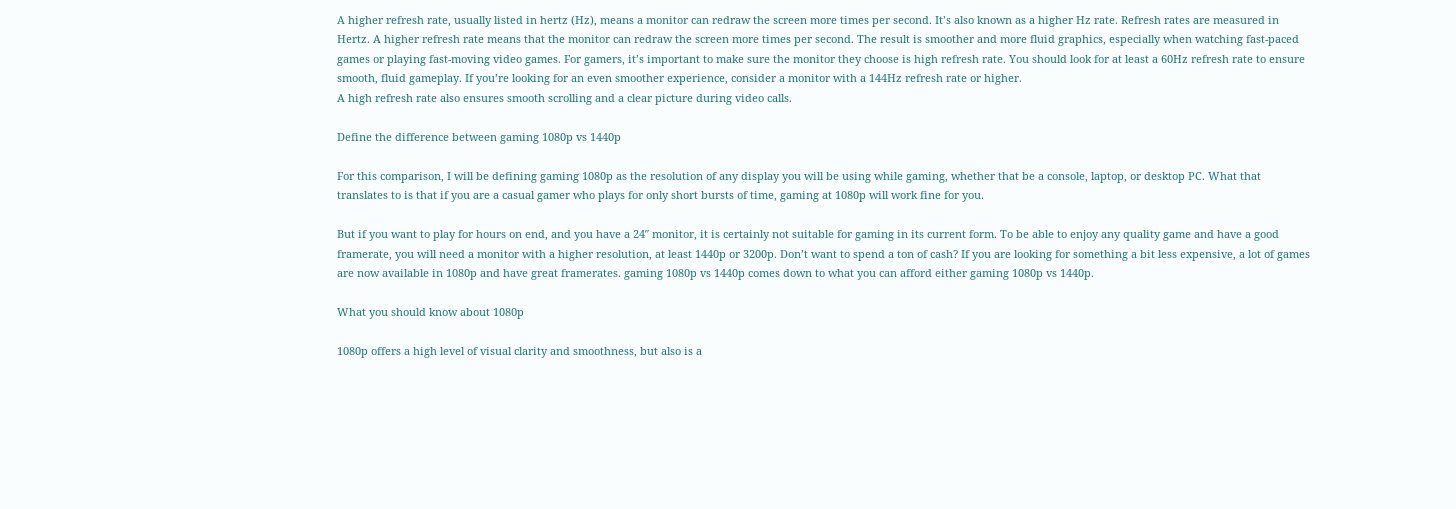A higher refresh rate, usually listed in hertz (Hz), means a monitor can redraw the screen more times per second. It’s also known as a higher Hz rate. Refresh rates are measured in Hertz. A higher refresh rate means that the monitor can redraw the screen more times per second. The result is smoother and more fluid graphics, especially when watching fast-paced games or playing fast-moving video games. For gamers, it’s important to make sure the monitor they choose is high refresh rate. You should look for at least a 60Hz refresh rate to ensure smooth, fluid gameplay. If you’re looking for an even smoother experience, consider a monitor with a 144Hz refresh rate or higher.
A high refresh rate also ensures smooth scrolling and a clear picture during video calls.

Define the difference between gaming 1080p vs 1440p

For this comparison, I will be defining gaming 1080p as the resolution of any display you will be using while gaming, whether that be a console, laptop, or desktop PC. What that translates to is that if you are a casual gamer who plays for only short bursts of time, gaming at 1080p will work fine for you.

But if you want to play for hours on end, and you have a 24″ monitor, it is certainly not suitable for gaming in its current form. To be able to enjoy any quality game and have a good framerate, you will need a monitor with a higher resolution, at least 1440p or 3200p. Don’t want to spend a ton of cash? If you are looking for something a bit less expensive, a lot of games are now available in 1080p and have great framerates. gaming 1080p vs 1440p comes down to what you can afford either gaming 1080p vs 1440p.

What you should know about 1080p

1080p offers a high level of visual clarity and smoothness, but also is a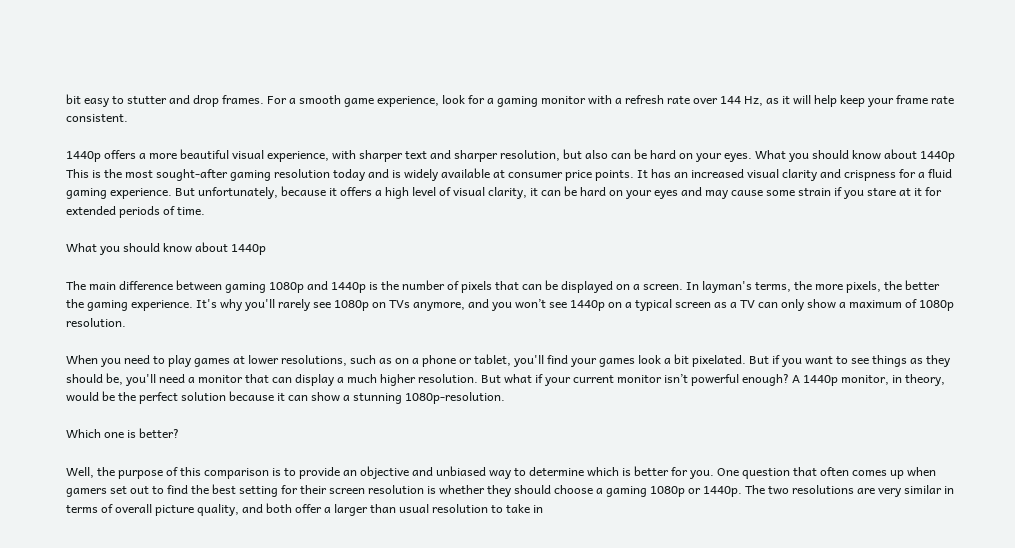bit easy to stutter and drop frames. For a smooth game experience, look for a gaming monitor with a refresh rate over 144 Hz, as it will help keep your frame rate consistent.

1440p offers a more beautiful visual experience, with sharper text and sharper resolution, but also can be hard on your eyes. What you should know about 1440p This is the most sought-after gaming resolution today and is widely available at consumer price points. It has an increased visual clarity and crispness for a fluid gaming experience. But unfortunately, because it offers a high level of visual clarity, it can be hard on your eyes and may cause some strain if you stare at it for extended periods of time.

What you should know about 1440p

The main difference between gaming 1080p and 1440p is the number of pixels that can be displayed on a screen. In layman's terms, the more pixels, the better the gaming experience. It's why you'll rarely see 1080p on TVs anymore, and you won’t see 1440p on a typical screen as a TV can only show a maximum of 1080p resolution.

When you need to play games at lower resolutions, such as on a phone or tablet, you'll find your games look a bit pixelated. But if you want to see things as they should be, you'll need a monitor that can display a much higher resolution. But what if your current monitor isn’t powerful enough? A 1440p monitor, in theory, would be the perfect solution because it can show a stunning 1080p-resolution.

Which one is better?

Well, the purpose of this comparison is to provide an objective and unbiased way to determine which is better for you. One question that often comes up when gamers set out to find the best setting for their screen resolution is whether they should choose a gaming 1080p or 1440p. The two resolutions are very similar in terms of overall picture quality, and both offer a larger than usual resolution to take in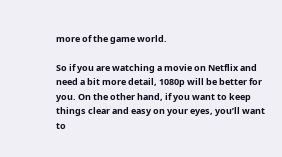more of the game world.

So if you are watching a movie on Netflix and need a bit more detail, 1080p will be better for you. On the other hand, if you want to keep things clear and easy on your eyes, you’ll want to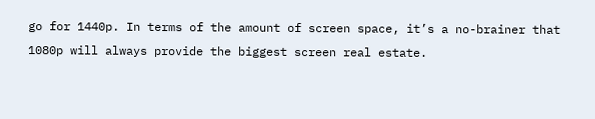go for 1440p. In terms of the amount of screen space, it’s a no-brainer that 1080p will always provide the biggest screen real estate.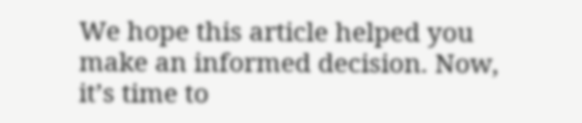We hope this article helped you make an informed decision. Now, it’s time to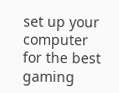set up your computer for the best gaming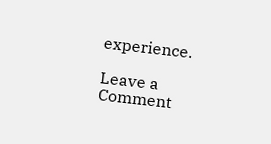experience.

Leave a Comment